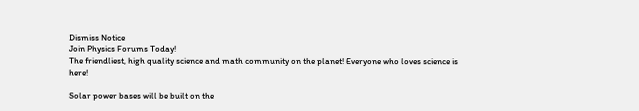Dismiss Notice
Join Physics Forums Today!
The friendliest, high quality science and math community on the planet! Everyone who loves science is here!

Solar power bases will be built on the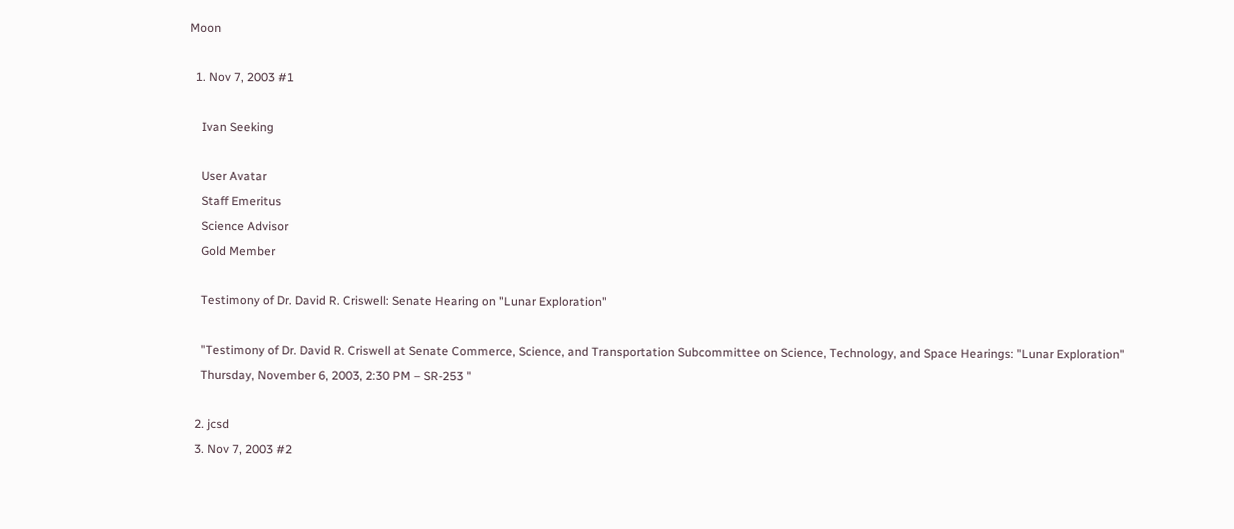Moon

  1. Nov 7, 2003 #1

    Ivan Seeking

    User Avatar
    Staff Emeritus
    Science Advisor
    Gold Member

    Testimony of Dr. David R. Criswell: Senate Hearing on "Lunar Exploration"

    "Testimony of Dr. David R. Criswell at Senate Commerce, Science, and Transportation Subcommittee on Science, Technology, and Space Hearings: "Lunar Exploration"
    Thursday, November 6, 2003, 2:30 PM – SR-253 "

  2. jcsd
  3. Nov 7, 2003 #2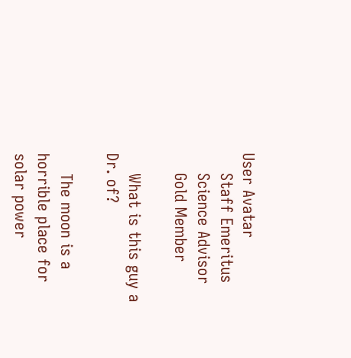User Avatar
    Staff Emeritus
    Science Advisor
    Gold Member

    What is this guy a Dr. of?

    The moon is a horrible place for solar power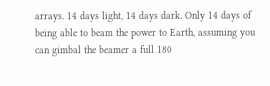arrays. 14 days light, 14 days dark. Only 14 days of being able to beam the power to Earth, assuming you can gimbal the beamer a full 180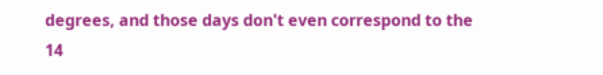degrees, and those days don't even correspond to the 14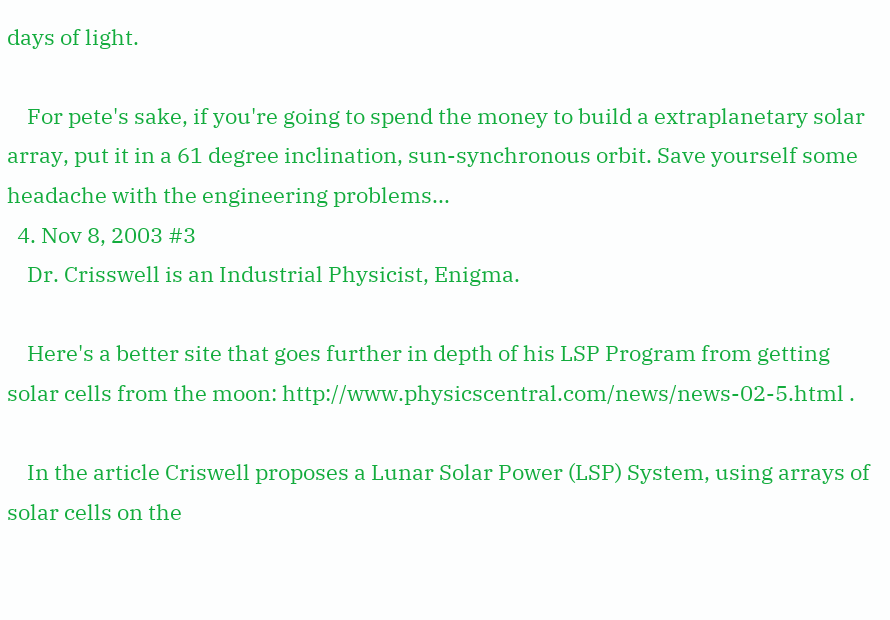days of light.

    For pete's sake, if you're going to spend the money to build a extraplanetary solar array, put it in a 61 degree inclination, sun-synchronous orbit. Save yourself some headache with the engineering problems...
  4. Nov 8, 2003 #3
    Dr. Crisswell is an Industrial Physicist, Enigma.

    Here's a better site that goes further in depth of his LSP Program from getting solar cells from the moon: http://www.physicscentral.com/news/news-02-5.html .

    In the article Criswell proposes a Lunar Solar Power (LSP) System, using arrays of solar cells on the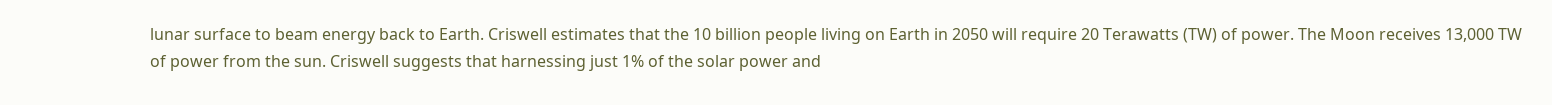lunar surface to beam energy back to Earth. Criswell estimates that the 10 billion people living on Earth in 2050 will require 20 Terawatts (TW) of power. The Moon receives 13,000 TW of power from the sun. Criswell suggests that harnessing just 1% of the solar power and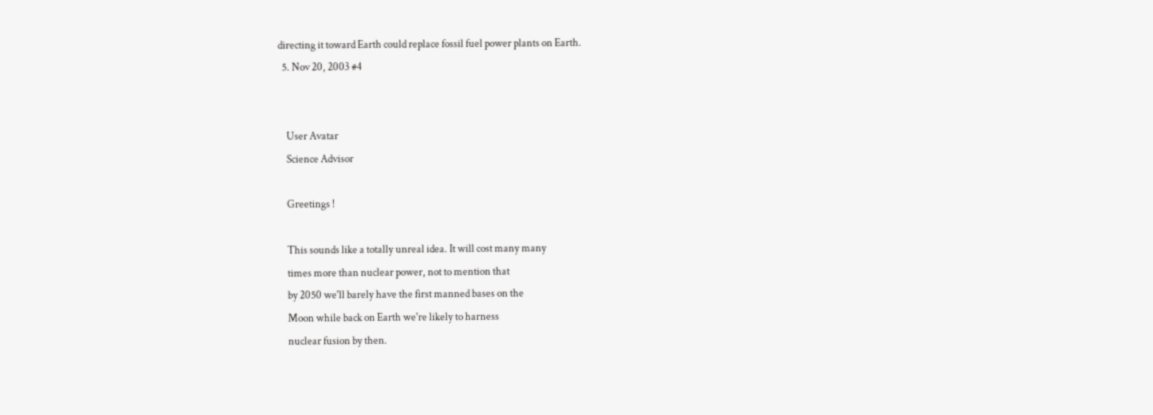directing it toward Earth could replace fossil fuel power plants on Earth.
  5. Nov 20, 2003 #4


    User Avatar
    Science Advisor

    Greetings !

    This sounds like a totally unreal idea. It will cost many many
    times more than nuclear power, not to mention that
    by 2050 we'll barely have the first manned bases on the
    Moon while back on Earth we're likely to harness
    nuclear fusion by then.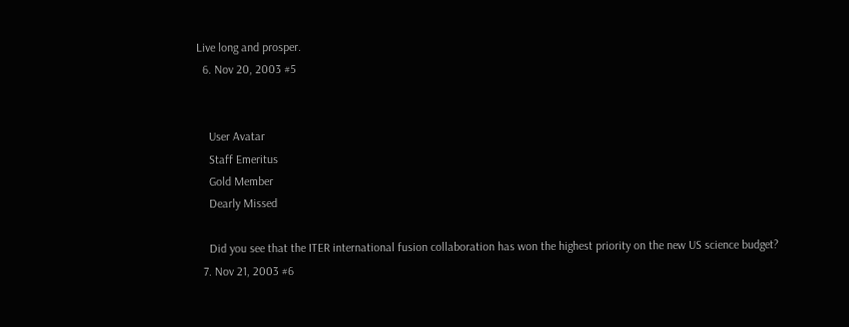Live long and prosper.
  6. Nov 20, 2003 #5


    User Avatar
    Staff Emeritus
    Gold Member
    Dearly Missed

    Did you see that the ITER international fusion collaboration has won the highest priority on the new US science budget?
  7. Nov 21, 2003 #6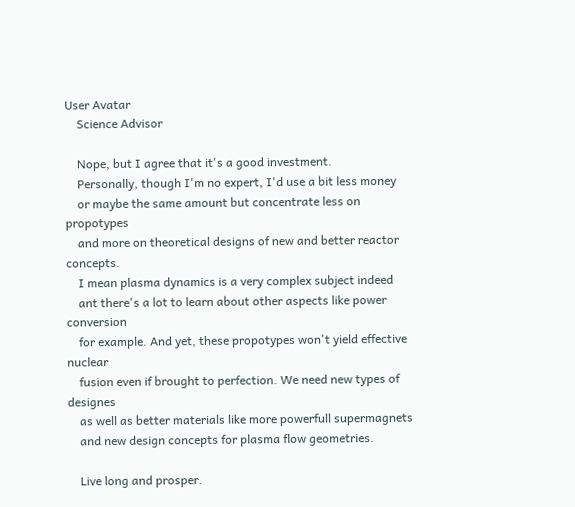User Avatar
    Science Advisor

    Nope, but I agree that it's a good investment.
    Personally, though I'm no expert, I'd use a bit less money
    or maybe the same amount but concentrate less on propotypes
    and more on theoretical designs of new and better reactor concepts.
    I mean plasma dynamics is a very complex subject indeed
    ant there's a lot to learn about other aspects like power conversion
    for example. And yet, these propotypes won't yield effective nuclear
    fusion even if brought to perfection. We need new types of designes
    as well as better materials like more powerfull supermagnets
    and new design concepts for plasma flow geometries.

    Live long and prosper.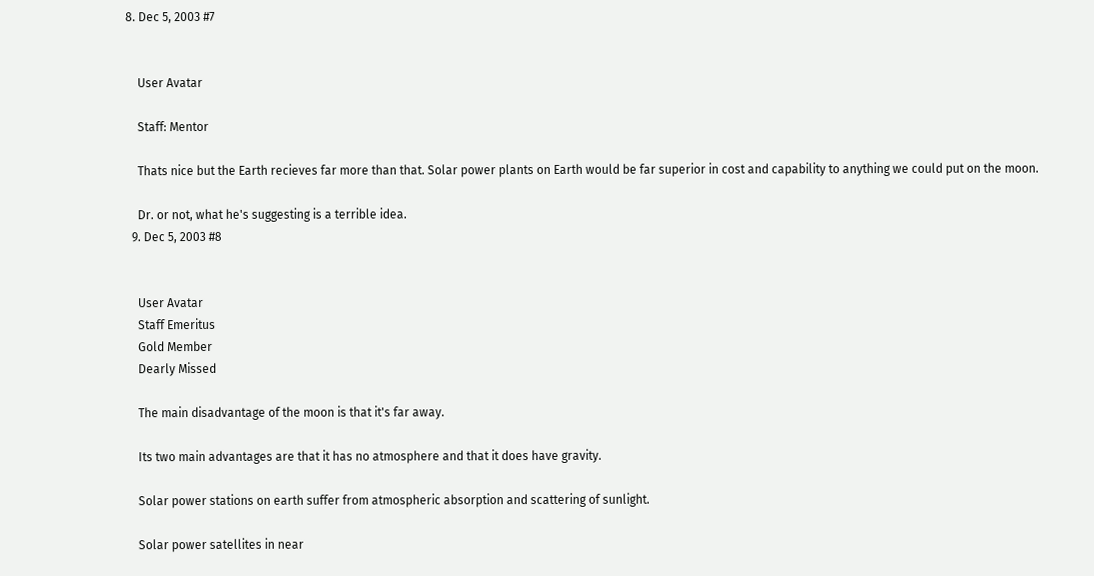8. Dec 5, 2003 #7


    User Avatar

    Staff: Mentor

    Thats nice but the Earth recieves far more than that. Solar power plants on Earth would be far superior in cost and capability to anything we could put on the moon.

    Dr. or not, what he's suggesting is a terrible idea.
  9. Dec 5, 2003 #8


    User Avatar
    Staff Emeritus
    Gold Member
    Dearly Missed

    The main disadvantage of the moon is that it's far away.

    Its two main advantages are that it has no atmosphere and that it does have gravity.

    Solar power stations on earth suffer from atmospheric absorption and scattering of sunlight.

    Solar power satellites in near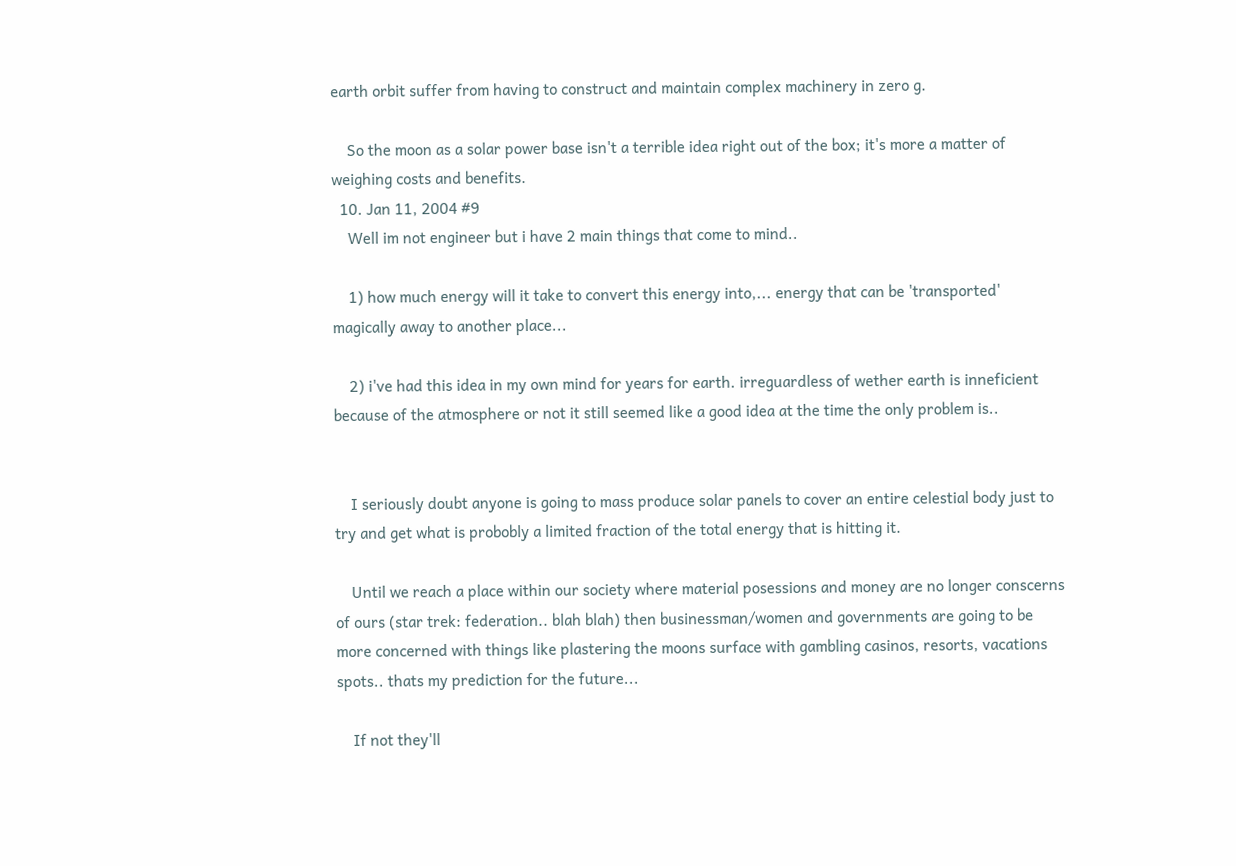earth orbit suffer from having to construct and maintain complex machinery in zero g.

    So the moon as a solar power base isn't a terrible idea right out of the box; it's more a matter of weighing costs and benefits.
  10. Jan 11, 2004 #9
    Well im not engineer but i have 2 main things that come to mind..

    1) how much energy will it take to convert this energy into,... energy that can be 'transported' magically away to another place...

    2) i've had this idea in my own mind for years for earth. irreguardless of wether earth is inneficient because of the atmosphere or not it still seemed like a good idea at the time the only problem is..


    I seriously doubt anyone is going to mass produce solar panels to cover an entire celestial body just to try and get what is probobly a limited fraction of the total energy that is hitting it.

    Until we reach a place within our society where material posessions and money are no longer conscerns of ours (star trek: federation.. blah blah) then businessman/women and governments are going to be more concerned with things like plastering the moons surface with gambling casinos, resorts, vacations spots.. thats my prediction for the future...

    If not they'll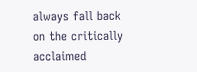always fall back on the critically acclaimed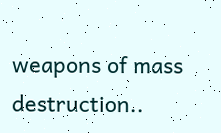weapons of mass destruction..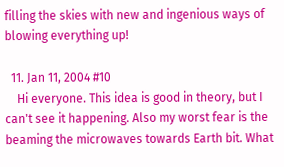filling the skies with new and ingenious ways of blowing everything up!

  11. Jan 11, 2004 #10
    Hi everyone. This idea is good in theory, but I can't see it happening. Also my worst fear is the beaming the microwaves towards Earth bit. What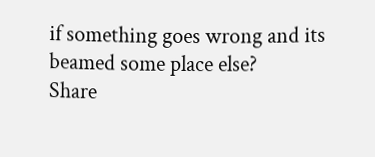if something goes wrong and its beamed some place else?
Share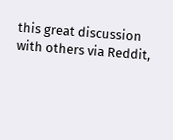this great discussion with others via Reddit,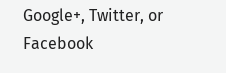Google+, Twitter, or Facebook